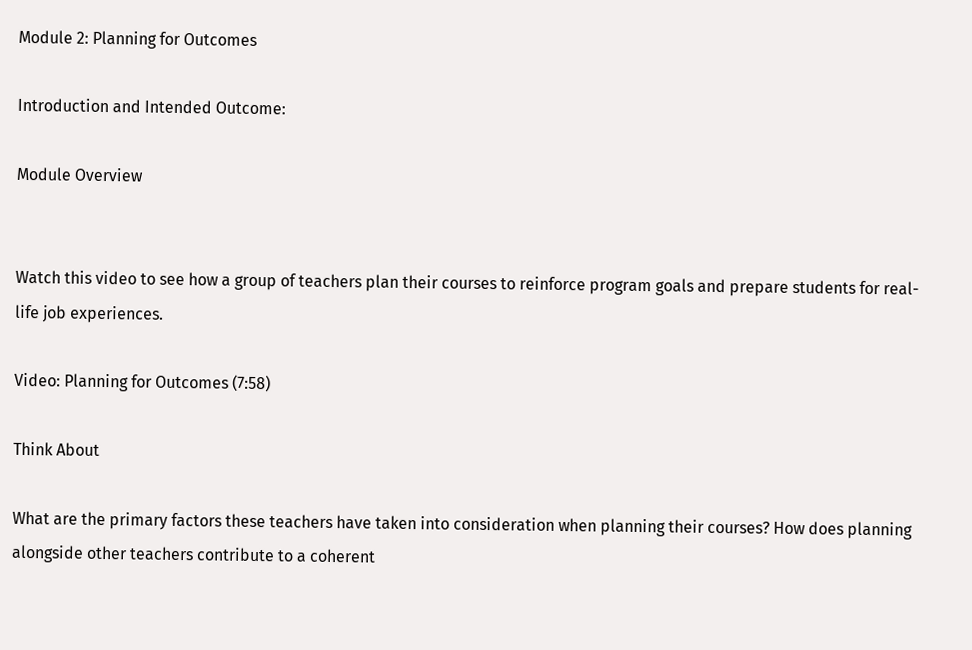Module 2: Planning for Outcomes

Introduction and Intended Outcome:

Module Overview


Watch this video to see how a group of teachers plan their courses to reinforce program goals and prepare students for real-life job experiences.

Video: Planning for Outcomes (7:58)

Think About

What are the primary factors these teachers have taken into consideration when planning their courses? How does planning alongside other teachers contribute to a coherent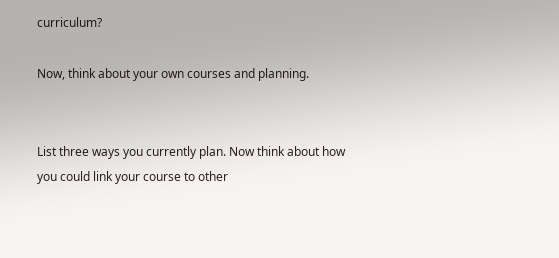curriculum?

Now, think about your own courses and planning.


List three ways you currently plan. Now think about how you could link your course to other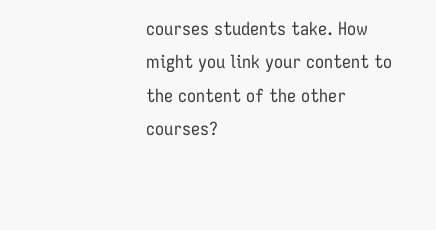courses students take. How might you link your content to the content of the other courses?